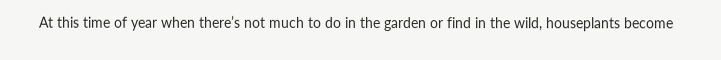At this time of year when there’s not much to do in the garden or find in the wild, houseplants become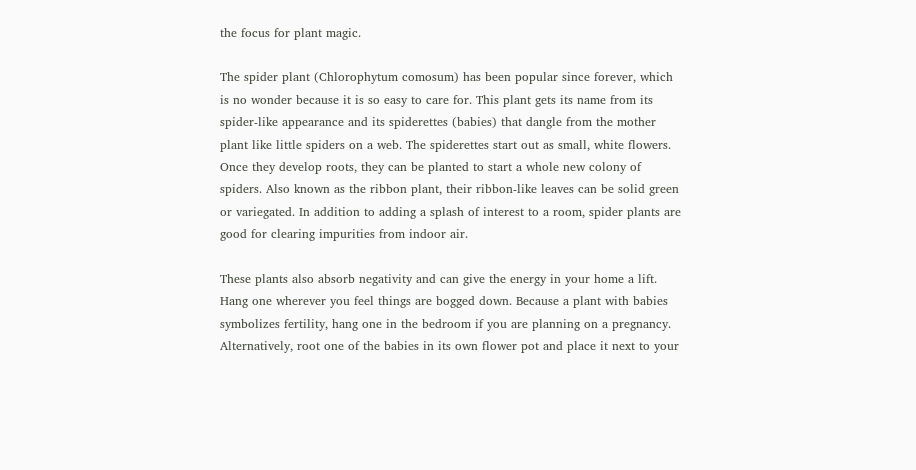the focus for plant magic.

The spider plant (Chlorophytum comosum) has been popular since forever, which is no wonder because it is so easy to care for. This plant gets its name from its spider-like appearance and its spiderettes (babies) that dangle from the mother plant like little spiders on a web. The spiderettes start out as small, white flowers. Once they develop roots, they can be planted to start a whole new colony of spiders. Also known as the ribbon plant, their ribbon-like leaves can be solid green or variegated. In addition to adding a splash of interest to a room, spider plants are good for clearing impurities from indoor air.

These plants also absorb negativity and can give the energy in your home a lift. Hang one wherever you feel things are bogged down. Because a plant with babies symbolizes fertility, hang one in the bedroom if you are planning on a pregnancy. Alternatively, root one of the babies in its own flower pot and place it next to your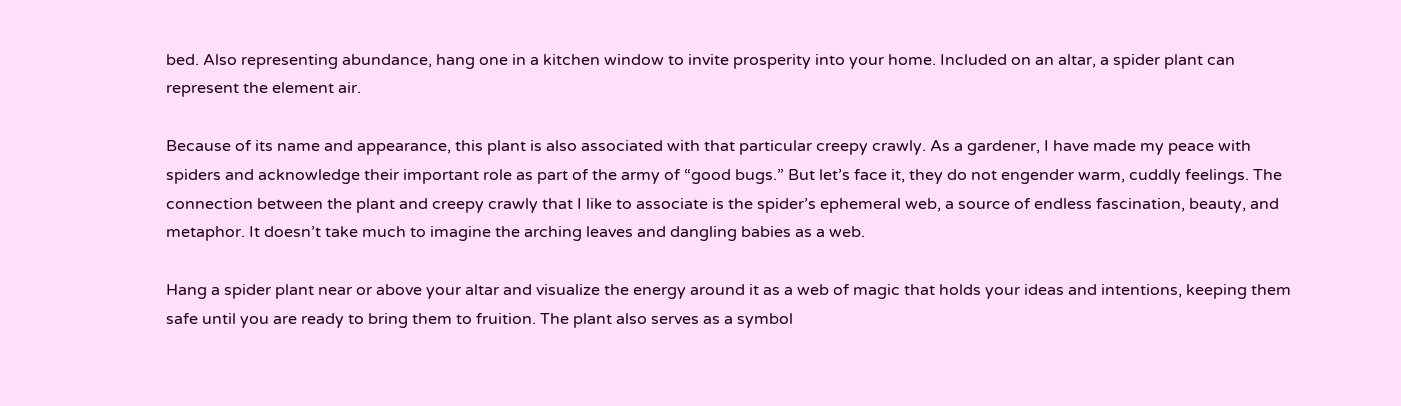bed. Also representing abundance, hang one in a kitchen window to invite prosperity into your home. Included on an altar, a spider plant can represent the element air.

Because of its name and appearance, this plant is also associated with that particular creepy crawly. As a gardener, I have made my peace with spiders and acknowledge their important role as part of the army of “good bugs.” But let’s face it, they do not engender warm, cuddly feelings. The connection between the plant and creepy crawly that I like to associate is the spider’s ephemeral web, a source of endless fascination, beauty, and metaphor. It doesn’t take much to imagine the arching leaves and dangling babies as a web.

Hang a spider plant near or above your altar and visualize the energy around it as a web of magic that holds your ideas and intentions, keeping them safe until you are ready to bring them to fruition. The plant also serves as a symbol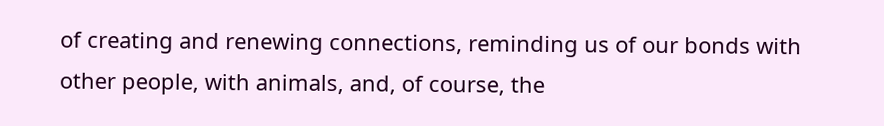of creating and renewing connections, reminding us of our bonds with other people, with animals, and, of course, the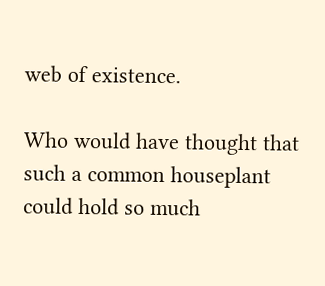web of existence.

Who would have thought that such a common houseplant could hold so much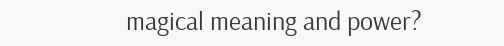magical meaning and power?